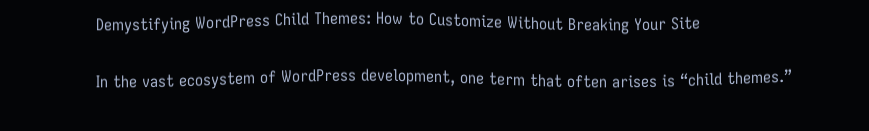Demystifying WordPress Child Themes: How to Customize Without Breaking Your Site

In the vast ecosystem of WordPress development, one term that often arises is “child themes.”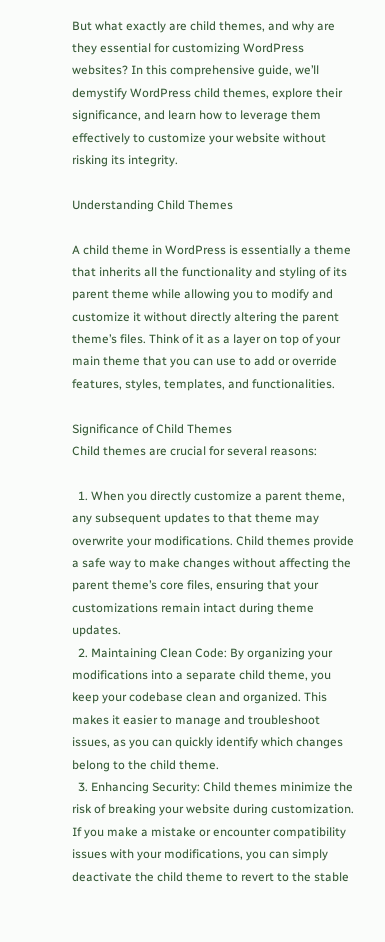But what exactly are child themes, and why are they essential for customizing WordPress websites? In this comprehensive guide, we’ll demystify WordPress child themes, explore their significance, and learn how to leverage them effectively to customize your website without risking its integrity.

Understanding Child Themes

A child theme in WordPress is essentially a theme that inherits all the functionality and styling of its parent theme while allowing you to modify and customize it without directly altering the parent theme’s files. Think of it as a layer on top of your main theme that you can use to add or override features, styles, templates, and functionalities.

Significance of Child Themes
Child themes are crucial for several reasons:

  1. When you directly customize a parent theme, any subsequent updates to that theme may overwrite your modifications. Child themes provide a safe way to make changes without affecting the parent theme’s core files, ensuring that your customizations remain intact during theme updates.
  2. Maintaining Clean Code: By organizing your modifications into a separate child theme, you keep your codebase clean and organized. This makes it easier to manage and troubleshoot issues, as you can quickly identify which changes belong to the child theme.
  3. Enhancing Security: Child themes minimize the risk of breaking your website during customization. If you make a mistake or encounter compatibility issues with your modifications, you can simply deactivate the child theme to revert to the stable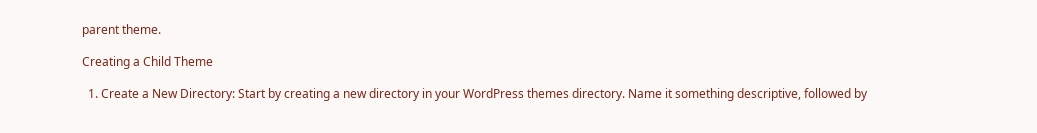parent theme.

Creating a Child Theme

  1. Create a New Directory: Start by creating a new directory in your WordPress themes directory. Name it something descriptive, followed by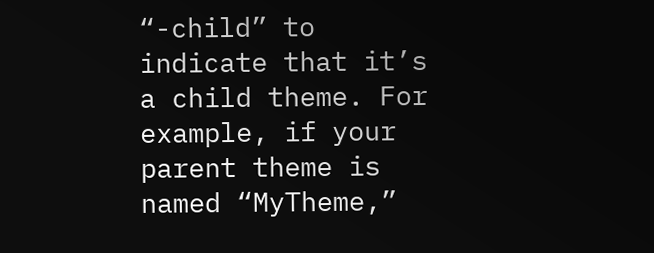“-child” to indicate that it’s a child theme. For example, if your parent theme is named “MyTheme,”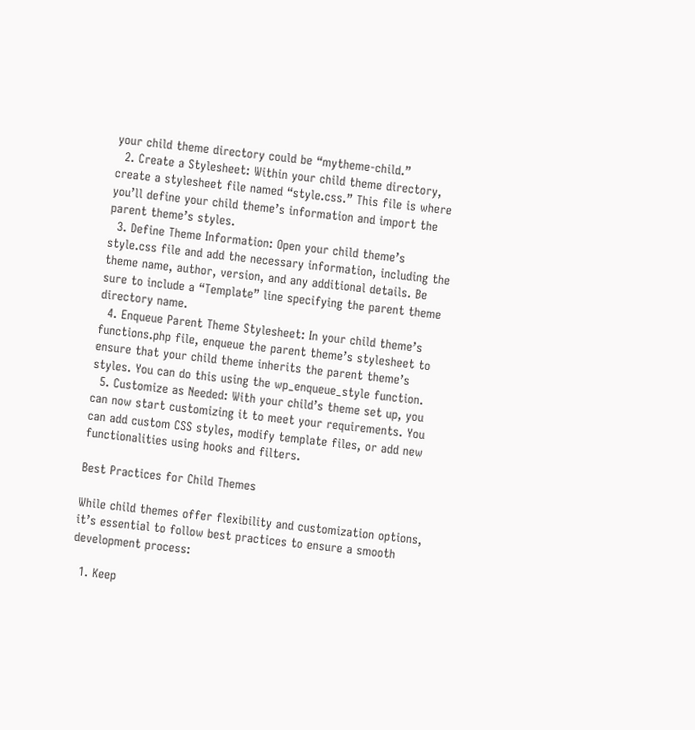your child theme directory could be “mytheme-child.”
  2. Create a Stylesheet: Within your child theme directory, create a stylesheet file named “style.css.” This file is where you’ll define your child theme’s information and import the parent theme’s styles.
  3. Define Theme Information: Open your child theme’s style.css file and add the necessary information, including the theme name, author, version, and any additional details. Be sure to include a “Template” line specifying the parent theme directory name.
  4. Enqueue Parent Theme Stylesheet: In your child theme’s functions.php file, enqueue the parent theme’s stylesheet to ensure that your child theme inherits the parent theme’s styles. You can do this using the wp_enqueue_style function.
  5. Customize as Needed: With your child’s theme set up, you can now start customizing it to meet your requirements. You can add custom CSS styles, modify template files, or add new functionalities using hooks and filters.

Best Practices for Child Themes

While child themes offer flexibility and customization options, it’s essential to follow best practices to ensure a smooth development process:

  1. Keep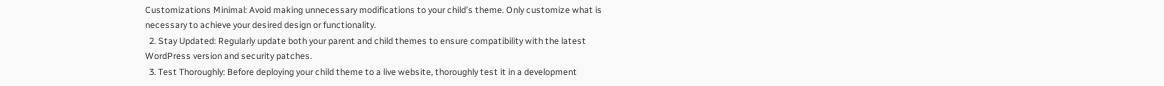Customizations Minimal: Avoid making unnecessary modifications to your child’s theme. Only customize what is necessary to achieve your desired design or functionality.
  2. Stay Updated: Regularly update both your parent and child themes to ensure compatibility with the latest WordPress version and security patches.
  3. Test Thoroughly: Before deploying your child theme to a live website, thoroughly test it in a development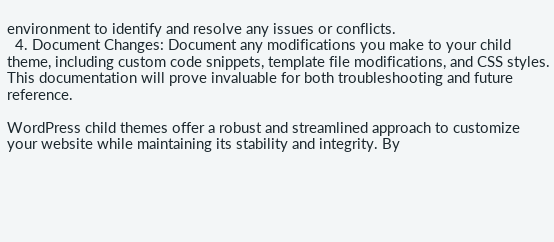environment to identify and resolve any issues or conflicts.
  4. Document Changes: Document any modifications you make to your child theme, including custom code snippets, template file modifications, and CSS styles. This documentation will prove invaluable for both troubleshooting and future reference.

WordPress child themes offer a robust and streamlined approach to customize your website while maintaining its stability and integrity. By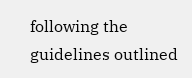following the guidelines outlined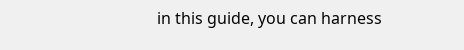in this guide, you can harness